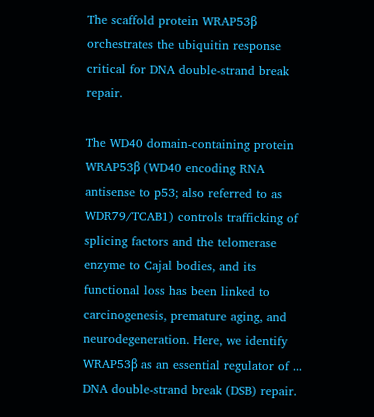The scaffold protein WRAP53β orchestrates the ubiquitin response critical for DNA double-strand break repair.

The WD40 domain-containing protein WRAP53β (WD40 encoding RNA antisense to p53; also referred to as WDR79/TCAB1) controls trafficking of splicing factors and the telomerase enzyme to Cajal bodies, and its functional loss has been linked to carcinogenesis, premature aging, and neurodegeneration. Here, we identify WRAP53β as an essential regulator of ...
DNA double-strand break (DSB) repair.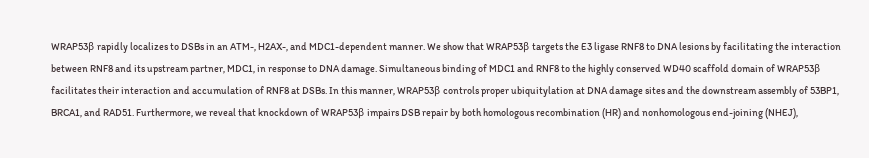WRAP53β rapidly localizes to DSBs in an ATM-, H2AX-, and MDC1-dependent manner. We show that WRAP53β targets the E3 ligase RNF8 to DNA lesions by facilitating the interaction between RNF8 and its upstream partner, MDC1, in response to DNA damage. Simultaneous binding of MDC1 and RNF8 to the highly conserved WD40 scaffold domain of WRAP53β facilitates their interaction and accumulation of RNF8 at DSBs. In this manner, WRAP53β controls proper ubiquitylation at DNA damage sites and the downstream assembly of 53BP1, BRCA1, and RAD51. Furthermore, we reveal that knockdown of WRAP53β impairs DSB repair by both homologous recombination (HR) and nonhomologous end-joining (NHEJ),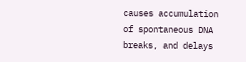causes accumulation of spontaneous DNA breaks, and delays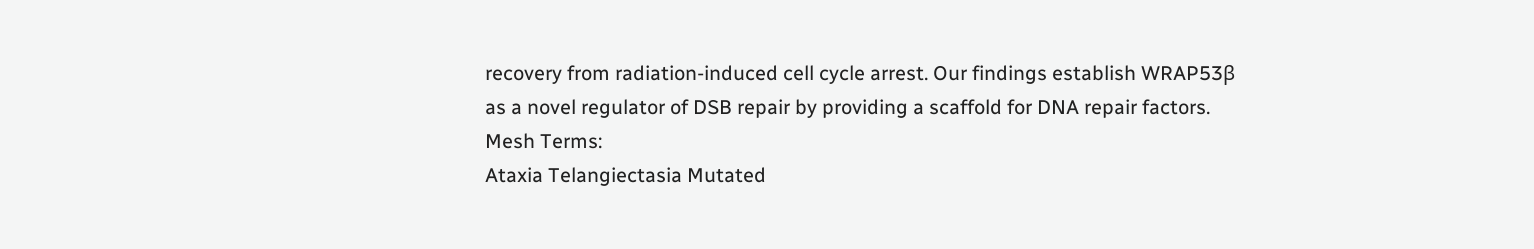recovery from radiation-induced cell cycle arrest. Our findings establish WRAP53β as a novel regulator of DSB repair by providing a scaffold for DNA repair factors.
Mesh Terms:
Ataxia Telangiectasia Mutated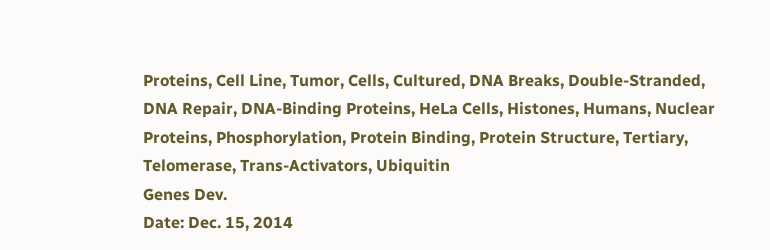Proteins, Cell Line, Tumor, Cells, Cultured, DNA Breaks, Double-Stranded, DNA Repair, DNA-Binding Proteins, HeLa Cells, Histones, Humans, Nuclear Proteins, Phosphorylation, Protein Binding, Protein Structure, Tertiary, Telomerase, Trans-Activators, Ubiquitin
Genes Dev.
Date: Dec. 15, 2014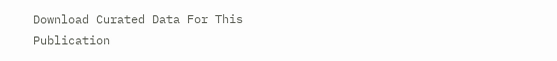Download Curated Data For This Publication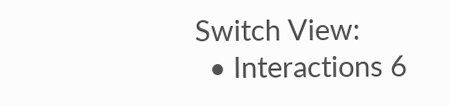Switch View:
  • Interactions 6